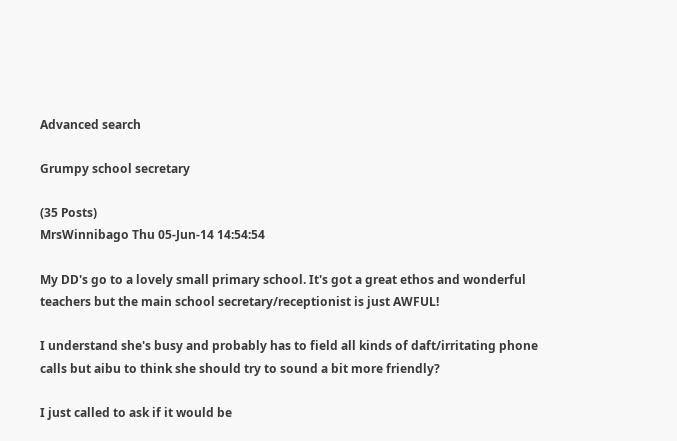Advanced search

Grumpy school secretary

(35 Posts)
MrsWinnibago Thu 05-Jun-14 14:54:54

My DD's go to a lovely small primary school. It's got a great ethos and wonderful teachers but the main school secretary/receptionist is just AWFUL!

I understand she's busy and probably has to field all kinds of daft/irritating phone calls but aibu to think she should try to sound a bit more friendly?

I just called to ask if it would be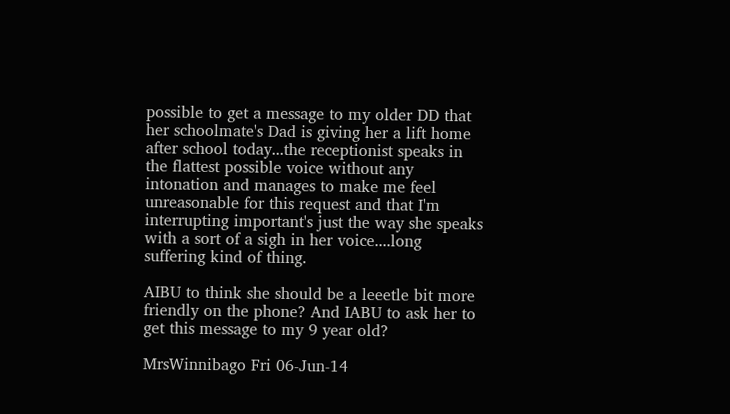possible to get a message to my older DD that her schoolmate's Dad is giving her a lift home after school today...the receptionist speaks in the flattest possible voice without any intonation and manages to make me feel unreasonable for this request and that I'm interrupting important's just the way she speaks with a sort of a sigh in her voice....long suffering kind of thing.

AIBU to think she should be a leeetle bit more friendly on the phone? And IABU to ask her to get this message to my 9 year old?

MrsWinnibago Fri 06-Jun-14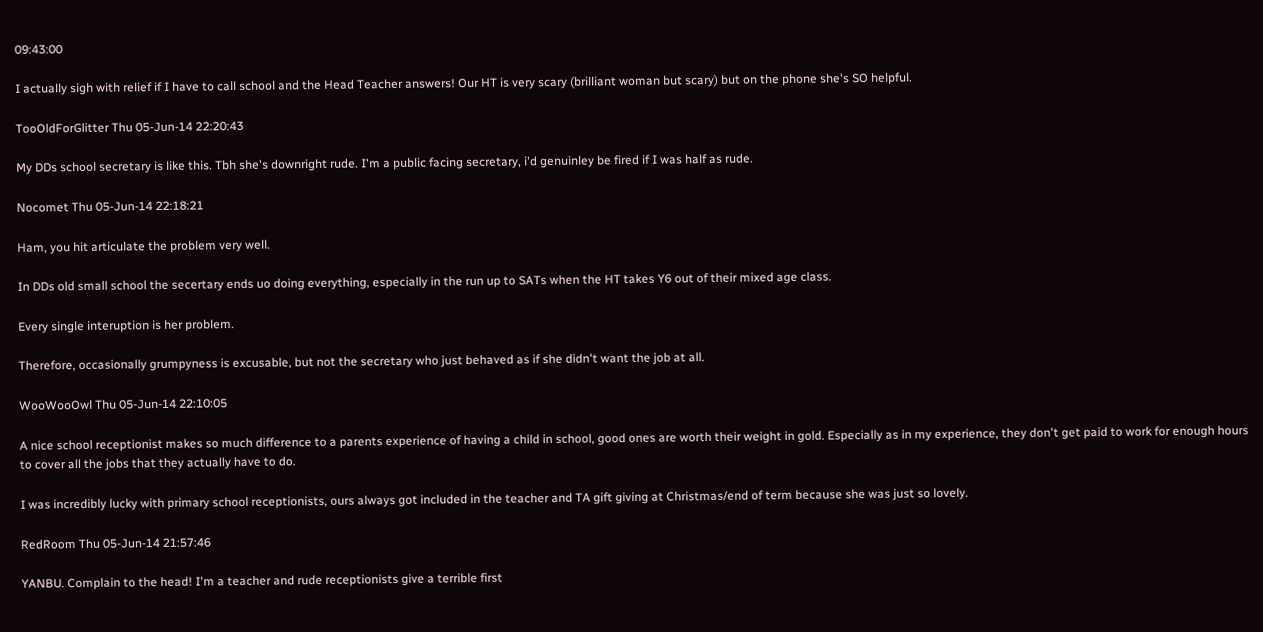09:43:00

I actually sigh with relief if I have to call school and the Head Teacher answers! Our HT is very scary (brilliant woman but scary) but on the phone she's SO helpful.

TooOldForGlitter Thu 05-Jun-14 22:20:43

My DDs school secretary is like this. Tbh she's downright rude. I'm a public facing secretary, i'd genuinley be fired if I was half as rude.

Nocomet Thu 05-Jun-14 22:18:21

Ham, you hit articulate the problem very well.

In DDs old small school the secertary ends uo doing everything, especially in the run up to SATs when the HT takes Y6 out of their mixed age class.

Every single interuption is her problem.

Therefore, occasionally grumpyness is excusable, but not the secretary who just behaved as if she didn't want the job at all.

WooWooOwl Thu 05-Jun-14 22:10:05

A nice school receptionist makes so much difference to a parents experience of having a child in school, good ones are worth their weight in gold. Especially as in my experience, they don't get paid to work for enough hours to cover all the jobs that they actually have to do.

I was incredibly lucky with primary school receptionists, ours always got included in the teacher and TA gift giving at Christmas/end of term because she was just so lovely.

RedRoom Thu 05-Jun-14 21:57:46

YANBU. Complain to the head! I'm a teacher and rude receptionists give a terrible first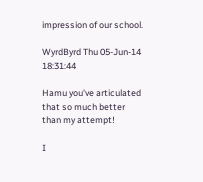impression of our school.

WyrdByrd Thu 05-Jun-14 18:31:44

Hamu you've articulated that so much better than my attempt!

I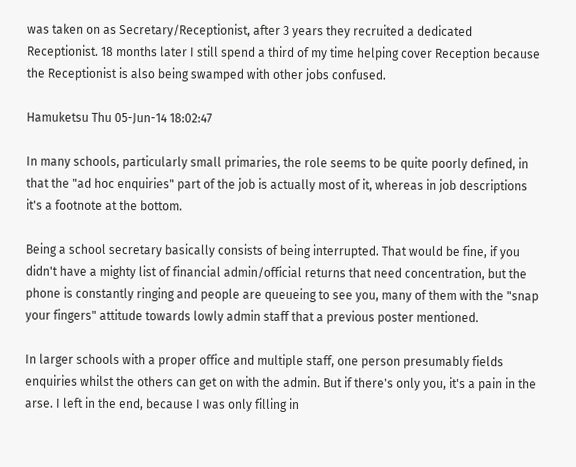was taken on as Secretary/Receptionist, after 3 years they recruited a dedicated Receptionist. 18 months later I still spend a third of my time helping cover Reception because the Receptionist is also being swamped with other jobs confused.

Hamuketsu Thu 05-Jun-14 18:02:47

In many schools, particularly small primaries, the role seems to be quite poorly defined, in that the "ad hoc enquiries" part of the job is actually most of it, whereas in job descriptions it's a footnote at the bottom.

Being a school secretary basically consists of being interrupted. That would be fine, if you didn't have a mighty list of financial admin/official returns that need concentration, but the phone is constantly ringing and people are queueing to see you, many of them with the "snap your fingers" attitude towards lowly admin staff that a previous poster mentioned.

In larger schools with a proper office and multiple staff, one person presumably fields enquiries whilst the others can get on with the admin. But if there's only you, it's a pain in the arse. I left in the end, because I was only filling in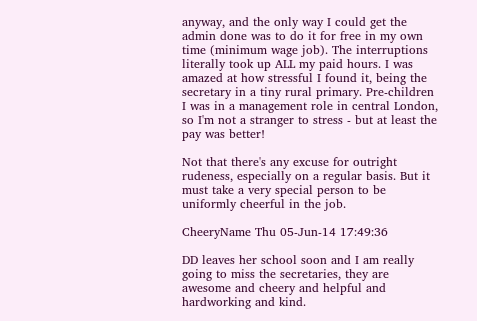anyway, and the only way I could get the admin done was to do it for free in my own time (minimum wage job). The interruptions literally took up ALL my paid hours. I was amazed at how stressful I found it, being the secretary in a tiny rural primary. Pre-children I was in a management role in central London, so I'm not a stranger to stress - but at least the pay was better!

Not that there's any excuse for outright rudeness, especially on a regular basis. But it must take a very special person to be uniformly cheerful in the job.

CheeryName Thu 05-Jun-14 17:49:36

DD leaves her school soon and I am really going to miss the secretaries, they are awesome and cheery and helpful and hardworking and kind.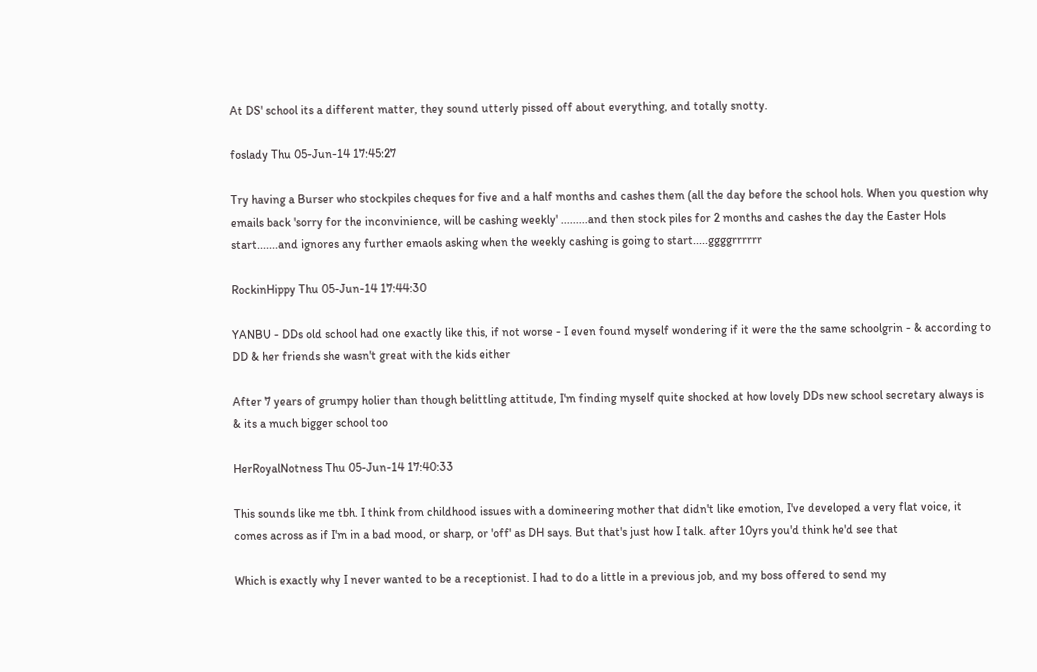At DS' school its a different matter, they sound utterly pissed off about everything, and totally snotty.

foslady Thu 05-Jun-14 17:45:27

Try having a Burser who stockpiles cheques for five and a half months and cashes them (all the day before the school hols. When you question why emails back 'sorry for the inconvinience, will be cashing weekly' .........and then stock piles for 2 months and cashes the day the Easter Hols start.......and ignores any further emaols asking when the weekly cashing is going to start.....ggggrrrrrr

RockinHippy Thu 05-Jun-14 17:44:30

YANBU - DDs old school had one exactly like this, if not worse - I even found myself wondering if it were the the same schoolgrin - & according to DD & her friends she wasn't great with the kids either

After 7 years of grumpy holier than though belittling attitude, I'm finding myself quite shocked at how lovely DDs new school secretary always is & its a much bigger school too

HerRoyalNotness Thu 05-Jun-14 17:40:33

This sounds like me tbh. I think from childhood issues with a domineering mother that didn't like emotion, I've developed a very flat voice, it comes across as if I'm in a bad mood, or sharp, or 'off' as DH says. But that's just how I talk. after 10yrs you'd think he'd see that

Which is exactly why I never wanted to be a receptionist. I had to do a little in a previous job, and my boss offered to send my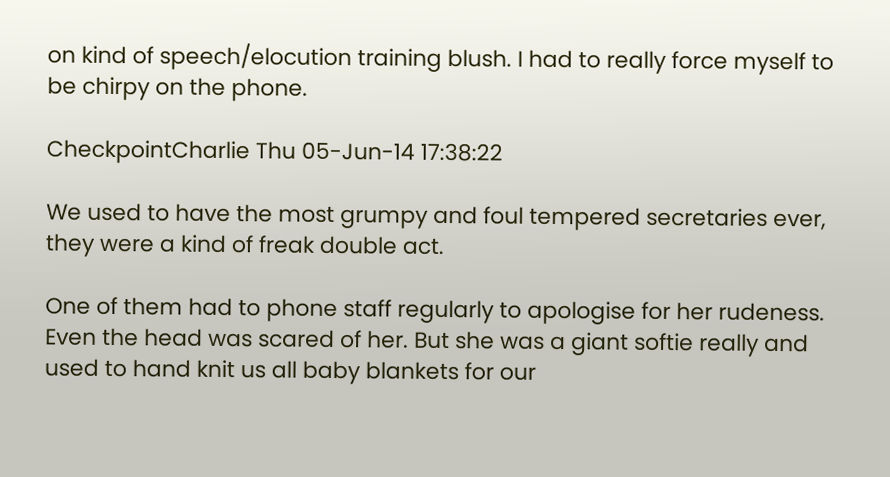on kind of speech/elocution training blush. I had to really force myself to be chirpy on the phone.

CheckpointCharlie Thu 05-Jun-14 17:38:22

We used to have the most grumpy and foul tempered secretaries ever, they were a kind of freak double act.

One of them had to phone staff regularly to apologise for her rudeness. Even the head was scared of her. But she was a giant softie really and used to hand knit us all baby blankets for our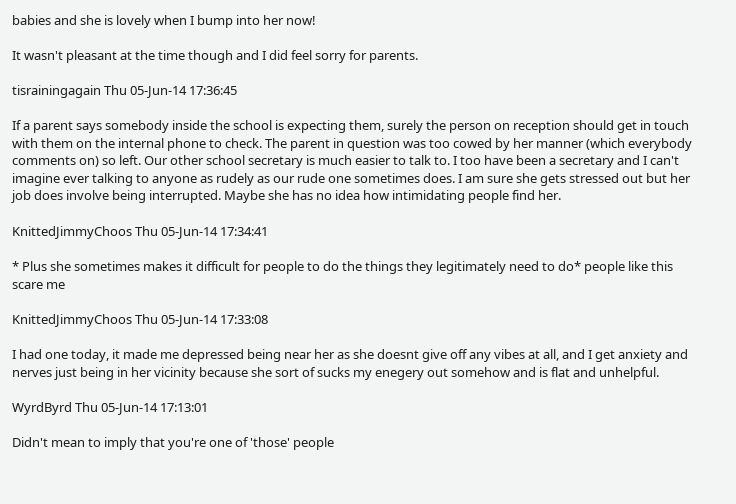babies and she is lovely when I bump into her now!

It wasn't pleasant at the time though and I did feel sorry for parents.

tisrainingagain Thu 05-Jun-14 17:36:45

If a parent says somebody inside the school is expecting them, surely the person on reception should get in touch with them on the internal phone to check. The parent in question was too cowed by her manner (which everybody comments on) so left. Our other school secretary is much easier to talk to. I too have been a secretary and I can't imagine ever talking to anyone as rudely as our rude one sometimes does. I am sure she gets stressed out but her job does involve being interrupted. Maybe she has no idea how intimidating people find her.

KnittedJimmyChoos Thu 05-Jun-14 17:34:41

* Plus she sometimes makes it difficult for people to do the things they legitimately need to do* people like this scare me

KnittedJimmyChoos Thu 05-Jun-14 17:33:08

I had one today, it made me depressed being near her as she doesnt give off any vibes at all, and I get anxiety and nerves just being in her vicinity because she sort of sucks my enegery out somehow and is flat and unhelpful.

WyrdByrd Thu 05-Jun-14 17:13:01

Didn't mean to imply that you're one of 'those' people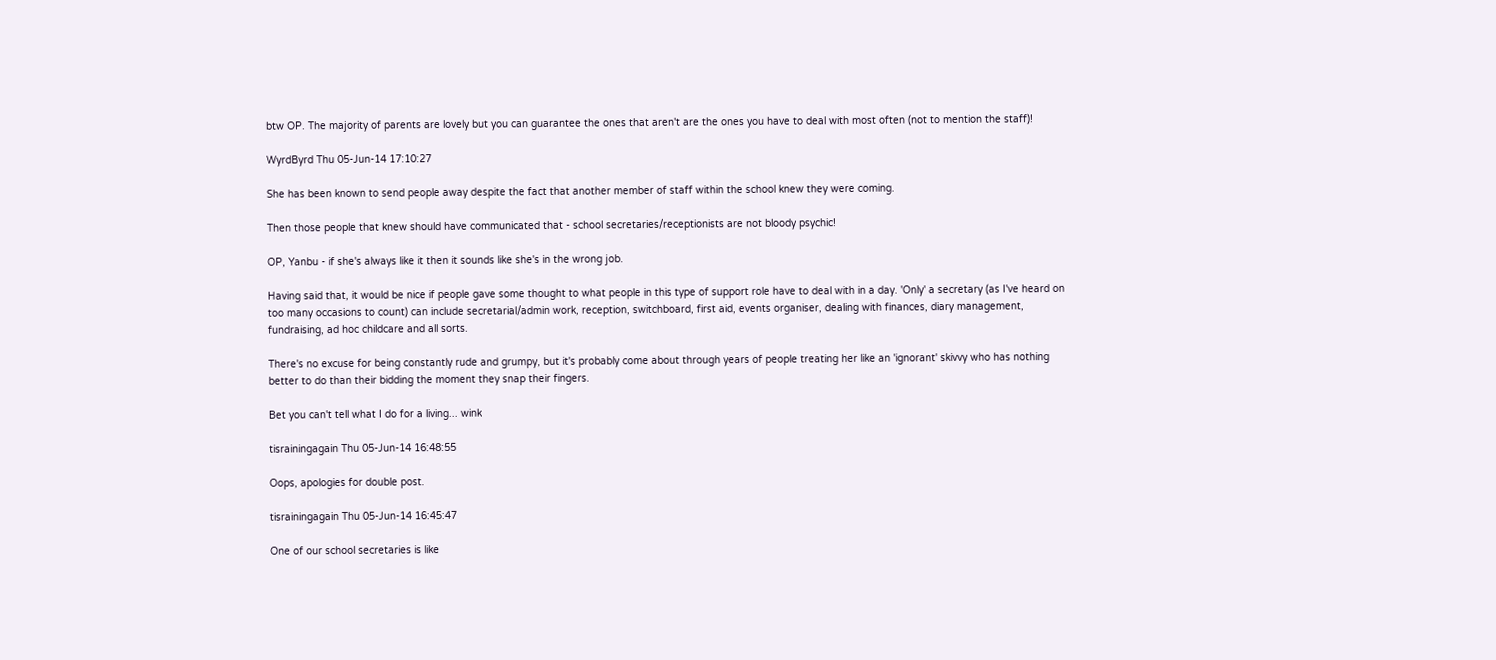btw OP. The majority of parents are lovely but you can guarantee the ones that aren't are the ones you have to deal with most often (not to mention the staff)!

WyrdByrd Thu 05-Jun-14 17:10:27

She has been known to send people away despite the fact that another member of staff within the school knew they were coming.

Then those people that knew should have communicated that - school secretaries/receptionists are not bloody psychic!

OP, Yanbu - if she's always like it then it sounds like she's in the wrong job.

Having said that, it would be nice if people gave some thought to what people in this type of support role have to deal with in a day. 'Only' a secretary (as I've heard on too many occasions to count) can include secretarial/admin work, reception, switchboard, first aid, events organiser, dealing with finances, diary management, fundraising, ad hoc childcare and all sorts.

There's no excuse for being constantly rude and grumpy, but it's probably come about through years of people treating her like an 'ignorant' skivvy who has nothing better to do than their bidding the moment they snap their fingers.

Bet you can't tell what I do for a living... wink

tisrainingagain Thu 05-Jun-14 16:48:55

Oops, apologies for double post.

tisrainingagain Thu 05-Jun-14 16:45:47

One of our school secretaries is like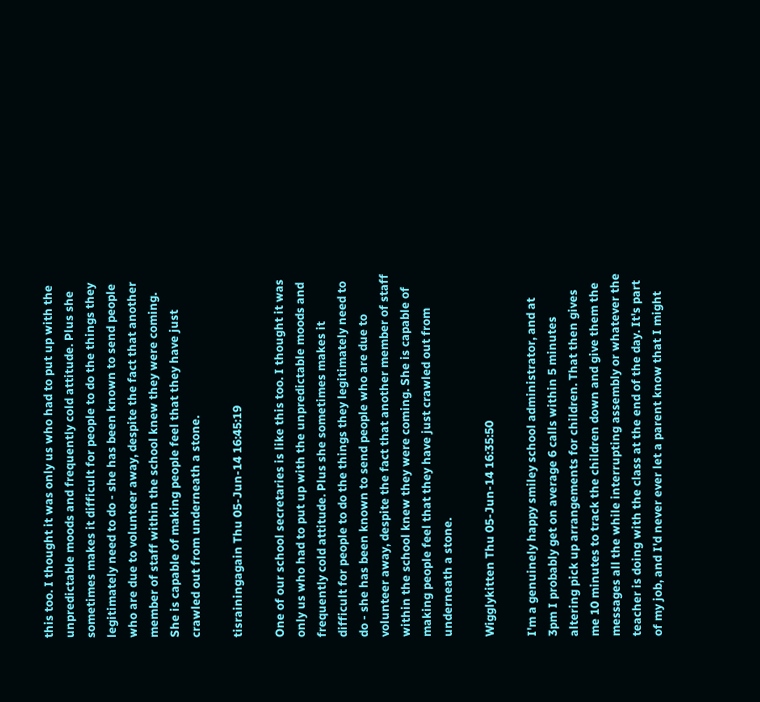this too. I thought it was only us who had to put up with the unpredictable moods and frequently cold attitude. Plus she sometimes makes it difficult for people to do the things they legitimately need to do - she has been known to send people who are due to volunteer away, despite the fact that another member of staff within the school knew they were coming. She is capable of making people feel that they have just crawled out from underneath a stone.

tisrainingagain Thu 05-Jun-14 16:45:19

One of our school secretaries is like this too. I thought it was only us who had to put up with the unpredictable moods and frequently cold attitude. Plus she sometimes makes it difficult for people to do the things they legitimately need to do - she has been known to send people who are due to volunteer away, despite the fact that another member of staff within the school knew they were coming. She is capable of making people feel that they have just crawled out from underneath a stone.

Wigglykitten Thu 05-Jun-14 16:35:50

I'm a genuinely happy smiley school administrator, and at 3pm I probably get on average 6 calls within 5 minutes altering pick up arrangements for children. That then gives me 10 minutes to track the children down and give them the messages all the while interrupting assembly or whatever the teacher is doing with the class at the end of the day. It's part of my job, and I'd never ever let a parent know that I might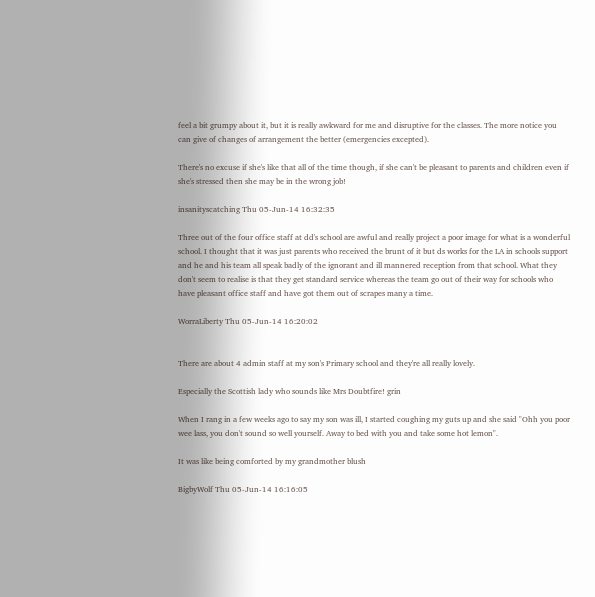feel a bit grumpy about it, but it is really awkward for me and disruptive for the classes. The more notice you can give of changes of arrangement the better (emergencies excepted).

There's no excuse if she's like that all of the time though, if she can't be pleasant to parents and children even if she's stressed then she may be in the wrong job!

insanityscatching Thu 05-Jun-14 16:32:35

Three out of the four office staff at dd's school are awful and really project a poor image for what is a wonderful school. I thought that it was just parents who received the brunt of it but ds works for the LA in schools support and he and his team all speak badly of the ignorant and ill mannered reception from that school. What they don't seem to realise is that they get standard service whereas the team go out of their way for schools who have pleasant office staff and have got them out of scrapes many a time.

WorraLiberty Thu 05-Jun-14 16:20:02


There are about 4 admin staff at my son's Primary school and they're all really lovely.

Especially the Scottish lady who sounds like Mrs Doubtfire! grin

When I rang in a few weeks ago to say my son was ill, I started coughing my guts up and she said "Ohh you poor wee lass, you don't sound so well yourself. Away to bed with you and take some hot lemon".

It was like being comforted by my grandmother blush

BigbyWolf Thu 05-Jun-14 16:16:05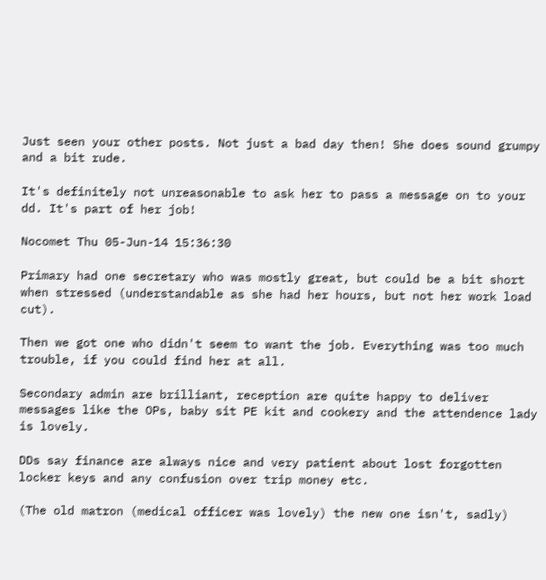Just seen your other posts. Not just a bad day then! She does sound grumpy and a bit rude.

It's definitely not unreasonable to ask her to pass a message on to your dd. It's part of her job!

Nocomet Thu 05-Jun-14 15:36:30

Primary had one secretary who was mostly great, but could be a bit short when stressed (understandable as she had her hours, but not her work load cut).

Then we got one who didn't seem to want the job. Everything was too much trouble, if you could find her at all.

Secondary admin are brilliant, reception are quite happy to deliver messages like the OPs, baby sit PE kit and cookery and the attendence lady is lovely.

DDs say finance are always nice and very patient about lost forgotten locker keys and any confusion over trip money etc.

(The old matron (medical officer was lovely) the new one isn't, sadly)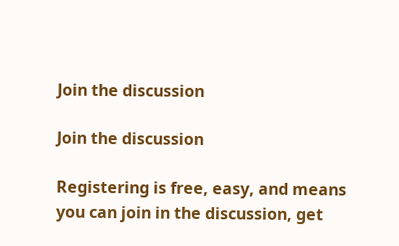Join the discussion

Join the discussion

Registering is free, easy, and means you can join in the discussion, get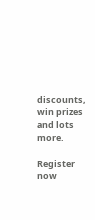discounts, win prizes and lots more.

Register now